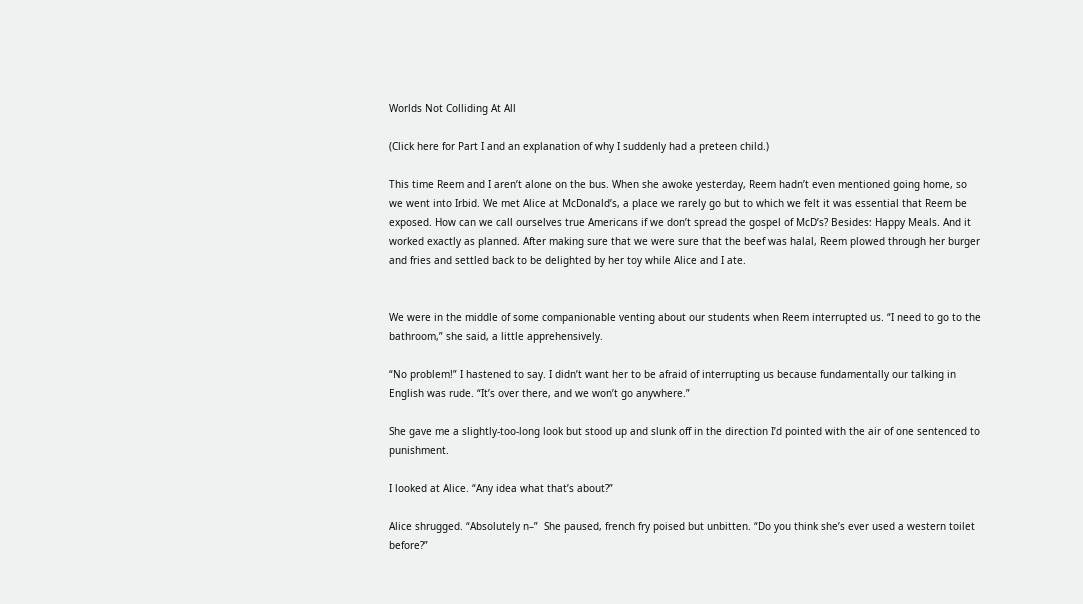Worlds Not Colliding At All

(Click here for Part I and an explanation of why I suddenly had a preteen child.)

This time Reem and I aren’t alone on the bus. When she awoke yesterday, Reem hadn’t even mentioned going home, so we went into Irbid. We met Alice at McDonald’s, a place we rarely go but to which we felt it was essential that Reem be exposed. How can we call ourselves true Americans if we don’t spread the gospel of McD’s? Besides: Happy Meals. And it worked exactly as planned. After making sure that we were sure that the beef was halal, Reem plowed through her burger and fries and settled back to be delighted by her toy while Alice and I ate.


We were in the middle of some companionable venting about our students when Reem interrupted us. “I need to go to the bathroom,” she said, a little apprehensively.

“No problem!” I hastened to say. I didn’t want her to be afraid of interrupting us because fundamentally our talking in English was rude. “It’s over there, and we won’t go anywhere.”

She gave me a slightly-too-long look but stood up and slunk off in the direction I’d pointed with the air of one sentenced to punishment.

I looked at Alice. “Any idea what that’s about?”

Alice shrugged. “Absolutely n–”  She paused, french fry poised but unbitten. “Do you think she’s ever used a western toilet before?”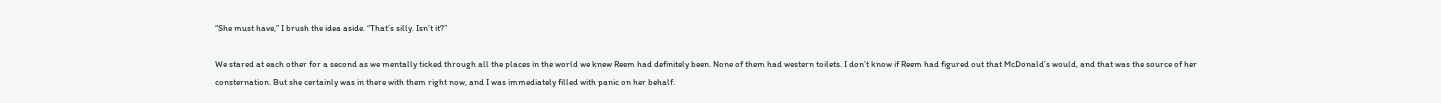“She must have,” I brush the idea aside. “That’s silly. Isn’t it?”

We stared at each other for a second as we mentally ticked through all the places in the world we knew Reem had definitely been. None of them had western toilets. I don’t know if Reem had figured out that McDonald’s would, and that was the source of her consternation. But she certainly was in there with them right now, and I was immediately filled with panic on her behalf.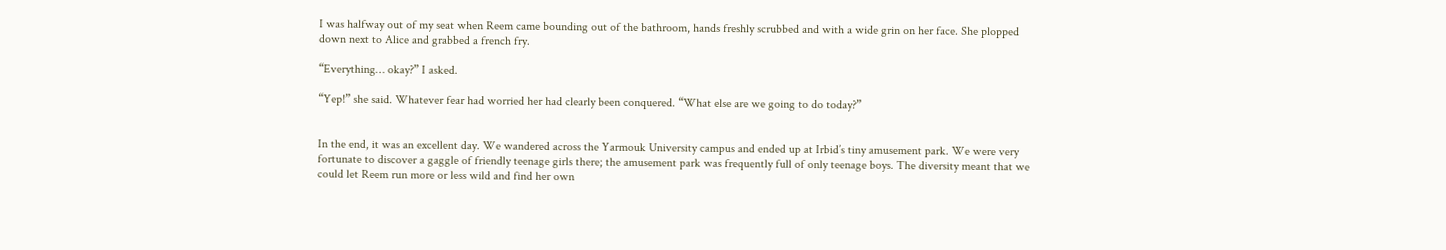I was halfway out of my seat when Reem came bounding out of the bathroom, hands freshly scrubbed and with a wide grin on her face. She plopped down next to Alice and grabbed a french fry.

“Everything… okay?” I asked.

“Yep!” she said. Whatever fear had worried her had clearly been conquered. “What else are we going to do today?”


In the end, it was an excellent day. We wandered across the Yarmouk University campus and ended up at Irbid’s tiny amusement park. We were very fortunate to discover a gaggle of friendly teenage girls there; the amusement park was frequently full of only teenage boys. The diversity meant that we could let Reem run more or less wild and find her own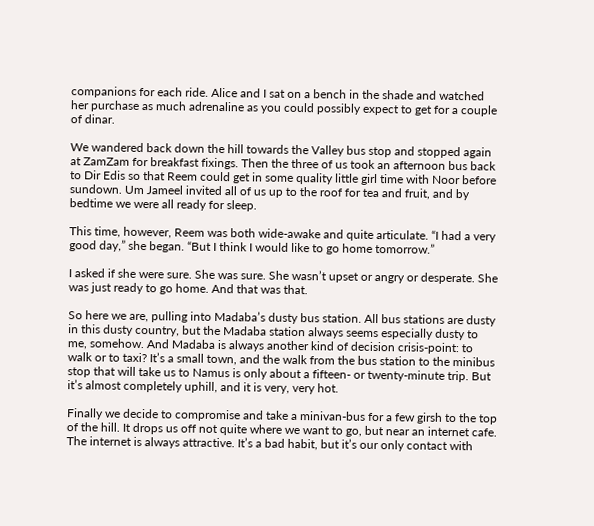companions for each ride. Alice and I sat on a bench in the shade and watched her purchase as much adrenaline as you could possibly expect to get for a couple of dinar.

We wandered back down the hill towards the Valley bus stop and stopped again at ZamZam for breakfast fixings. Then the three of us took an afternoon bus back to Dir Edis so that Reem could get in some quality little girl time with Noor before sundown. Um Jameel invited all of us up to the roof for tea and fruit, and by bedtime we were all ready for sleep.

This time, however, Reem was both wide-awake and quite articulate. “I had a very good day,” she began. “But I think I would like to go home tomorrow.”

I asked if she were sure. She was sure. She wasn’t upset or angry or desperate. She was just ready to go home. And that was that.

So here we are, pulling into Madaba’s dusty bus station. All bus stations are dusty in this dusty country, but the Madaba station always seems especially dusty to me, somehow. And Madaba is always another kind of decision crisis-point: to walk or to taxi? It’s a small town, and the walk from the bus station to the minibus stop that will take us to Namus is only about a fifteen- or twenty-minute trip. But it’s almost completely uphill, and it is very, very hot.

Finally we decide to compromise and take a minivan-bus for a few girsh to the top of the hill. It drops us off not quite where we want to go, but near an internet cafe. The internet is always attractive. It’s a bad habit, but it’s our only contact with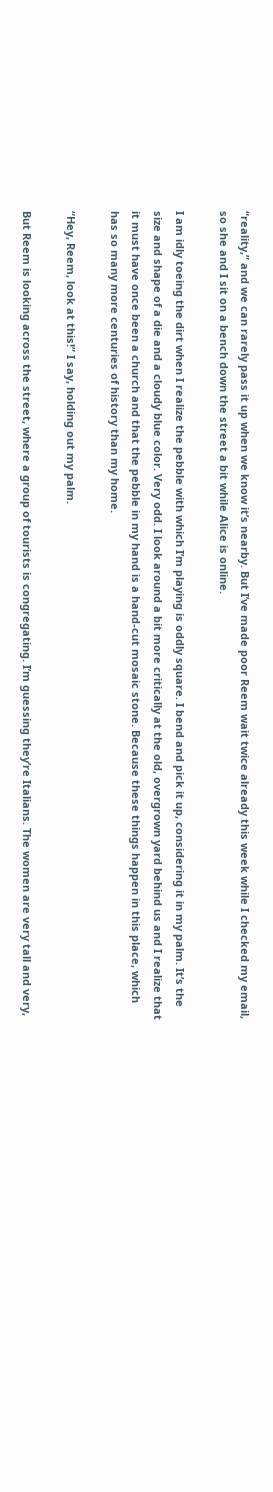“reality,” and we can rarely pass it up when we know it’s nearby. But I’ve made poor Reem wait twice already this week while I checked my email, so she and I sit on a bench down the street a bit while Alice is online.

I am idly toeing the dirt when I realize the pebble with which I’m playing is oddly square. I bend and pick it up, considering it in my palm. It’s the size and shape of a die and a cloudy blue color. Very odd. I look around a bit more critically at the old, overgrown yard behind us and I realize that it must have once been a church and that the pebble in my hand is a hand-cut mosaic stone. Because these things happen in this place, which has so many more centuries of history than my home.

“Hey, Reem, look at this!” I say, holding out my palm.

But Reem is looking across the street, where a group of tourists is congregating. I’m guessing they’re Italians. The women are very tall and very,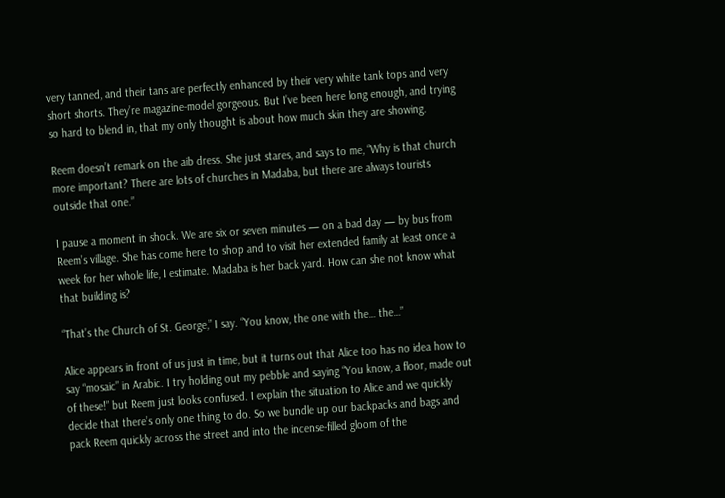very tanned, and their tans are perfectly enhanced by their very white tank tops and very short shorts. They’re magazine-model gorgeous. But I’ve been here long enough, and trying so hard to blend in, that my only thought is about how much skin they are showing.

Reem doesn’t remark on the aib dress. She just stares, and says to me, “Why is that church more important? There are lots of churches in Madaba, but there are always tourists outside that one.”

I pause a moment in shock. We are six or seven minutes — on a bad day — by bus from Reem’s village. She has come here to shop and to visit her extended family at least once a week for her whole life, I estimate. Madaba is her back yard. How can she not know what that building is?

“That’s the Church of St. George,” I say. “You know, the one with the… the…”

Alice appears in front of us just in time, but it turns out that Alice too has no idea how to say “mosaic” in Arabic. I try holding out my pebble and saying “You know, a floor, made out of these!” but Reem just looks confused. I explain the situation to Alice and we quickly decide that there’s only one thing to do. So we bundle up our backpacks and bags and pack Reem quickly across the street and into the incense-filled gloom of the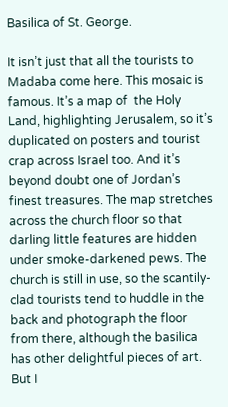Basilica of St. George.

It isn’t just that all the tourists to Madaba come here. This mosaic is famous. It’s a map of  the Holy Land, highlighting Jerusalem, so it’s duplicated on posters and tourist crap across Israel too. And it’s beyond doubt one of Jordan’s finest treasures. The map stretches across the church floor so that darling little features are hidden under smoke-darkened pews. The church is still in use, so the scantily-clad tourists tend to huddle in the back and photograph the floor from there, although the basilica has other delightful pieces of art. But I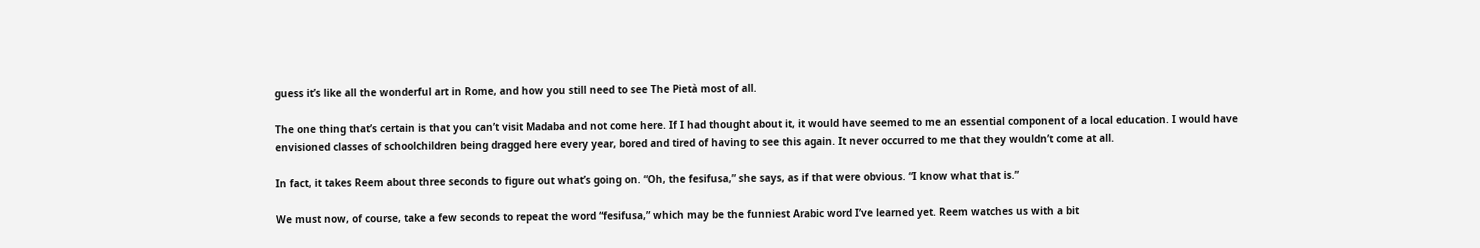guess it’s like all the wonderful art in Rome, and how you still need to see The Pietà most of all.

The one thing that’s certain is that you can’t visit Madaba and not come here. If I had thought about it, it would have seemed to me an essential component of a local education. I would have envisioned classes of schoolchildren being dragged here every year, bored and tired of having to see this again. It never occurred to me that they wouldn’t come at all.

In fact, it takes Reem about three seconds to figure out what’s going on. “Oh, the fesifusa,” she says, as if that were obvious. “I know what that is.”

We must now, of course, take a few seconds to repeat the word “fesifusa,” which may be the funniest Arabic word I’ve learned yet. Reem watches us with a bit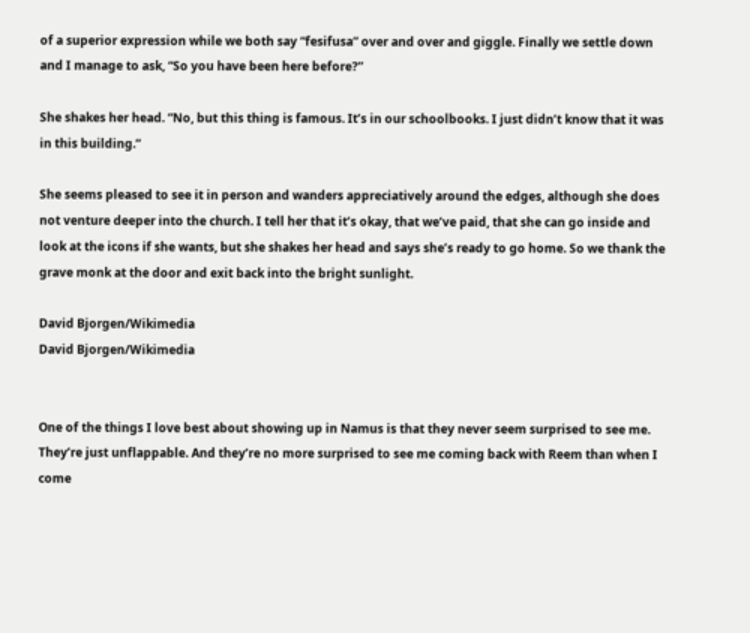of a superior expression while we both say “fesifusa” over and over and giggle. Finally we settle down and I manage to ask, “So you have been here before?”

She shakes her head. “No, but this thing is famous. It’s in our schoolbooks. I just didn’t know that it was in this building.”

She seems pleased to see it in person and wanders appreciatively around the edges, although she does not venture deeper into the church. I tell her that it’s okay, that we’ve paid, that she can go inside and look at the icons if she wants, but she shakes her head and says she’s ready to go home. So we thank the grave monk at the door and exit back into the bright sunlight.

David Bjorgen/Wikimedia
David Bjorgen/Wikimedia


One of the things I love best about showing up in Namus is that they never seem surprised to see me. They’re just unflappable. And they’re no more surprised to see me coming back with Reem than when I come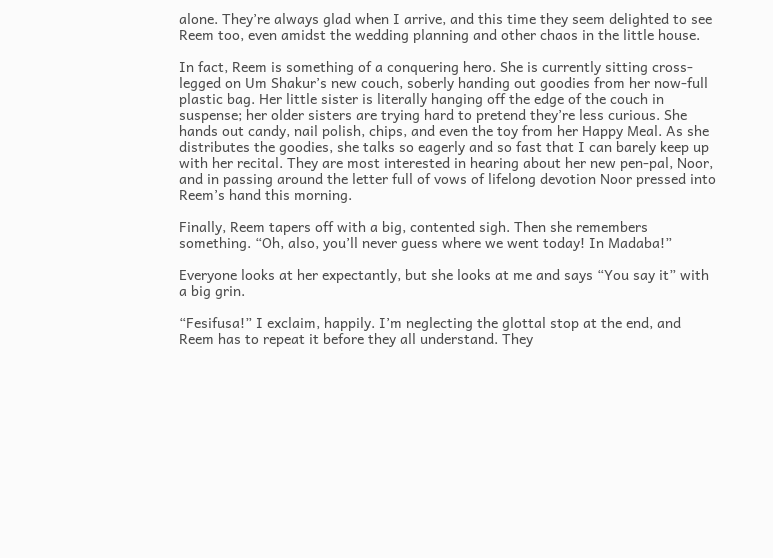alone. They’re always glad when I arrive, and this time they seem delighted to see Reem too, even amidst the wedding planning and other chaos in the little house.

In fact, Reem is something of a conquering hero. She is currently sitting cross-legged on Um Shakur’s new couch, soberly handing out goodies from her now-full plastic bag. Her little sister is literally hanging off the edge of the couch in suspense; her older sisters are trying hard to pretend they’re less curious. She hands out candy, nail polish, chips, and even the toy from her Happy Meal. As she distributes the goodies, she talks so eagerly and so fast that I can barely keep up with her recital. They are most interested in hearing about her new pen-pal, Noor, and in passing around the letter full of vows of lifelong devotion Noor pressed into Reem’s hand this morning.

Finally, Reem tapers off with a big, contented sigh. Then she remembers something. “Oh, also, you’ll never guess where we went today! In Madaba!”

Everyone looks at her expectantly, but she looks at me and says “You say it” with a big grin.

“Fesifusa!” I exclaim, happily. I’m neglecting the glottal stop at the end, and Reem has to repeat it before they all understand. They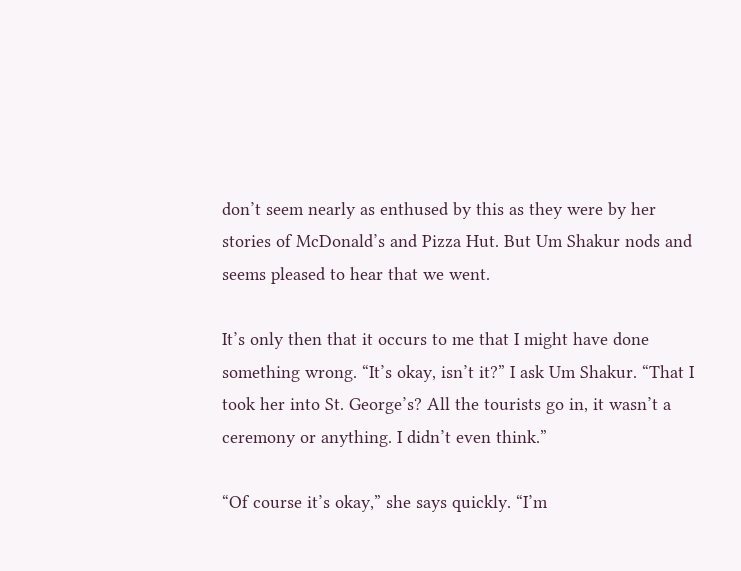don’t seem nearly as enthused by this as they were by her stories of McDonald’s and Pizza Hut. But Um Shakur nods and seems pleased to hear that we went.

It’s only then that it occurs to me that I might have done something wrong. “It’s okay, isn’t it?” I ask Um Shakur. “That I took her into St. George’s? All the tourists go in, it wasn’t a ceremony or anything. I didn’t even think.”

“Of course it’s okay,” she says quickly. “I’m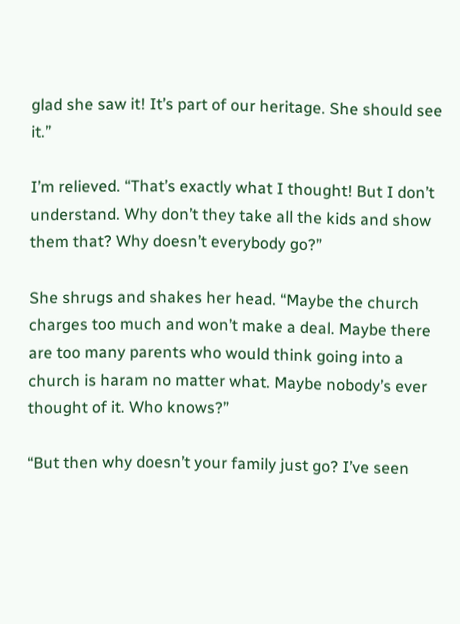glad she saw it! It’s part of our heritage. She should see it.”

I’m relieved. “That’s exactly what I thought! But I don’t understand. Why don’t they take all the kids and show them that? Why doesn’t everybody go?”

She shrugs and shakes her head. “Maybe the church charges too much and won’t make a deal. Maybe there are too many parents who would think going into a church is haram no matter what. Maybe nobody’s ever thought of it. Who knows?”

“But then why doesn’t your family just go? I’ve seen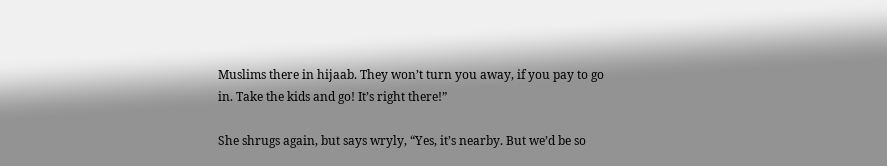Muslims there in hijaab. They won’t turn you away, if you pay to go in. Take the kids and go! It’s right there!”

She shrugs again, but says wryly, “Yes, it’s nearby. But we’d be so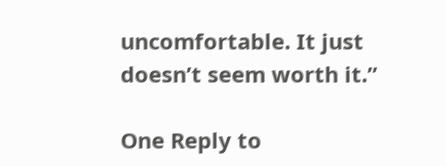uncomfortable. It just doesn’t seem worth it.”

One Reply to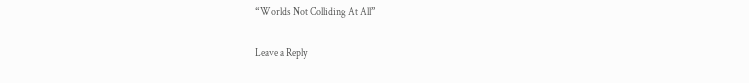“Worlds Not Colliding At All”

Leave a Reply